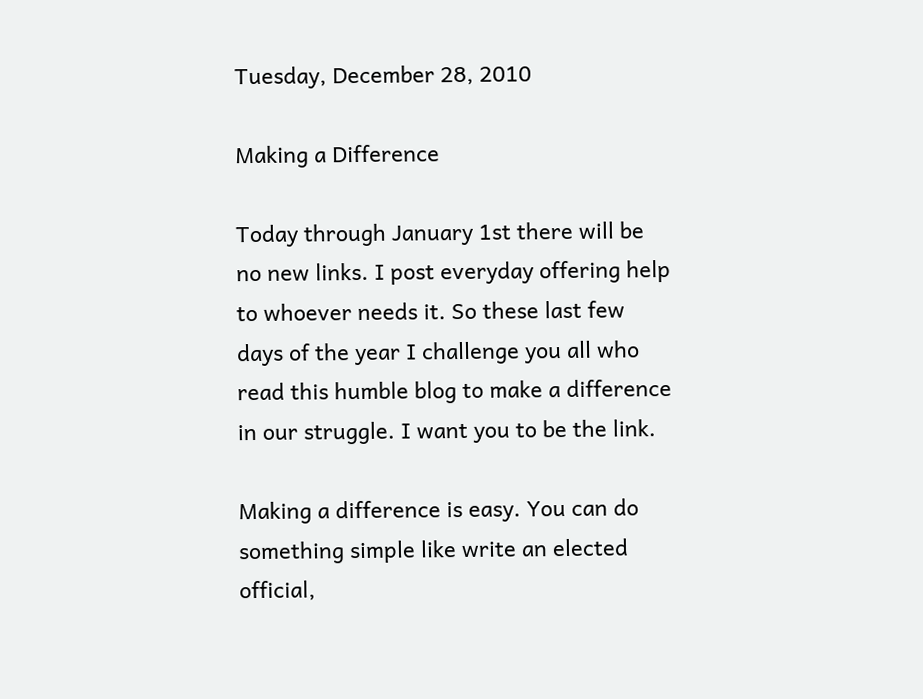Tuesday, December 28, 2010

Making a Difference

Today through January 1st there will be no new links. I post everyday offering help to whoever needs it. So these last few days of the year I challenge you all who read this humble blog to make a difference in our struggle. I want you to be the link.

Making a difference is easy. You can do something simple like write an elected official,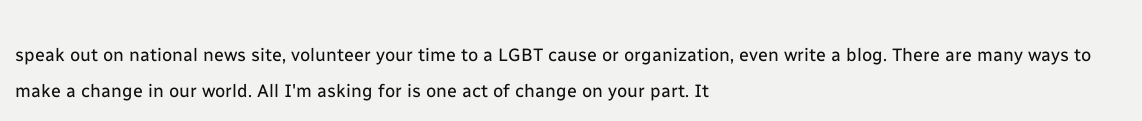speak out on national news site, volunteer your time to a LGBT cause or organization, even write a blog. There are many ways to make a change in our world. All I'm asking for is one act of change on your part. It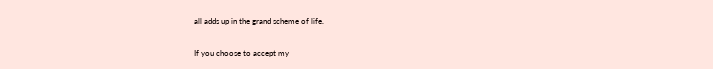all adds up in the grand scheme of life.

If you choose to accept my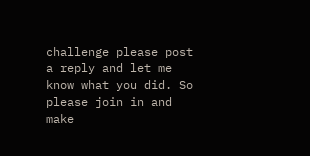challenge please post a reply and let me know what you did. So please join in and make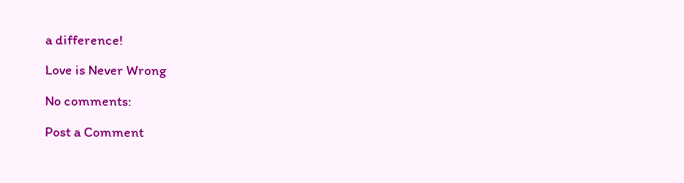a difference!

Love is Never Wrong

No comments:

Post a Comment